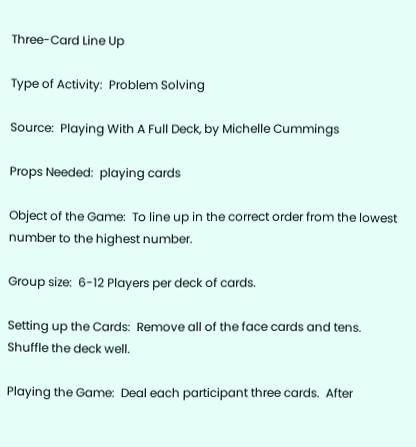Three-Card Line Up

Type of Activity:  Problem Solving

Source:  Playing With A Full Deck, by Michelle Cummings

Props Needed:  playing cards

Object of the Game:  To line up in the correct order from the lowest number to the highest number.

Group size:  6-12 Players per deck of cards.

Setting up the Cards:  Remove all of the face cards and tens.  Shuffle the deck well.

Playing the Game:  Deal each participant three cards.  After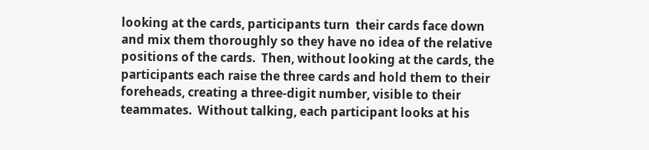looking at the cards, participants turn  their cards face down and mix them thoroughly so they have no idea of the relative positions of the cards.  Then, without looking at the cards, the participants each raise the three cards and hold them to their foreheads, creating a three-digit number, visible to their teammates.  Without talking, each participant looks at his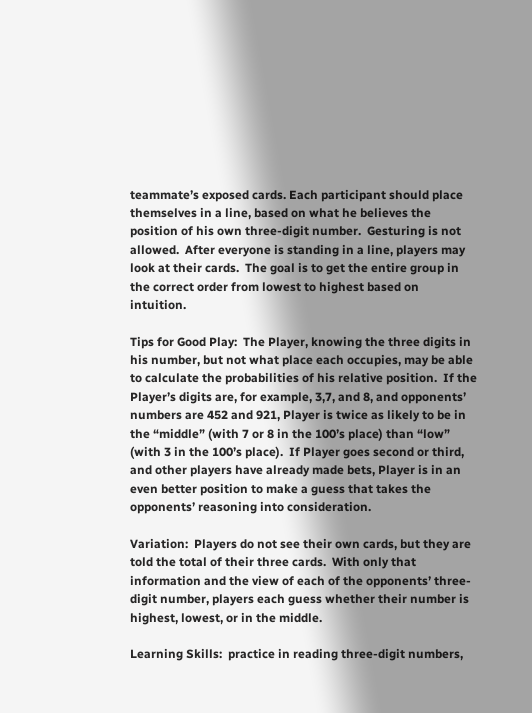teammate’s exposed cards. Each participant should place themselves in a line, based on what he believes the position of his own three-digit number.  Gesturing is not allowed.  After everyone is standing in a line, players may look at their cards.  The goal is to get the entire group in the correct order from lowest to highest based on intuition.

Tips for Good Play:  The Player, knowing the three digits in his number, but not what place each occupies, may be able to calculate the probabilities of his relative position.  If the Player’s digits are, for example, 3,7, and 8, and opponents’ numbers are 452 and 921, Player is twice as likely to be in the “middle” (with 7 or 8 in the 100’s place) than “low” (with 3 in the 100’s place).  If Player goes second or third, and other players have already made bets, Player is in an even better position to make a guess that takes the opponents’ reasoning into consideration.

Variation:  Players do not see their own cards, but they are told the total of their three cards.  With only that information and the view of each of the opponents’ three-digit number, players each guess whether their number is highest, lowest, or in the middle.

Learning Skills:  practice in reading three-digit numbers,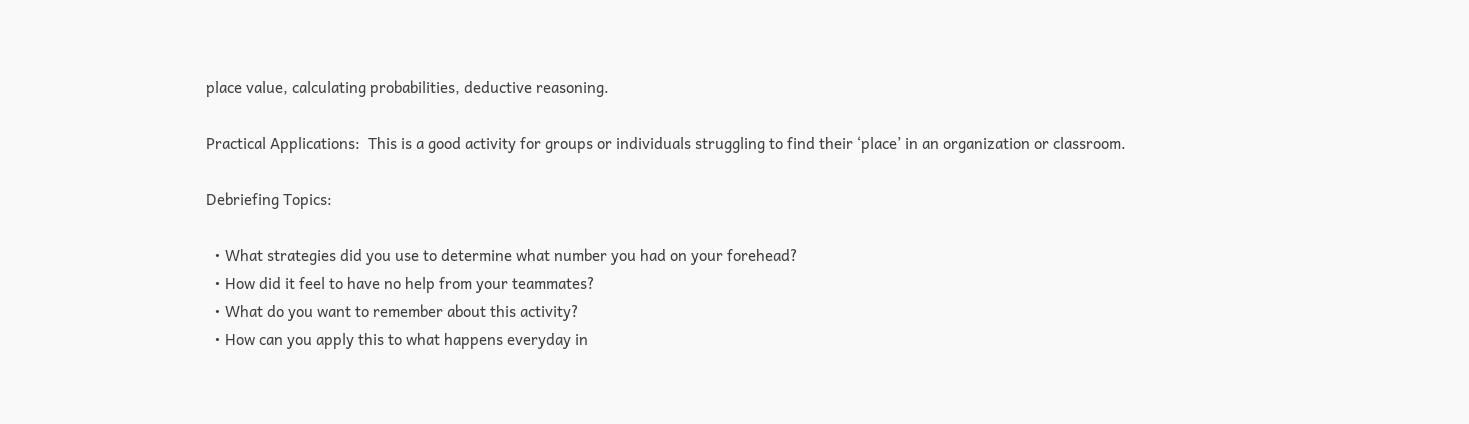place value, calculating probabilities, deductive reasoning.

Practical Applications:  This is a good activity for groups or individuals struggling to find their ‘place’ in an organization or classroom.

Debriefing Topics:

  • What strategies did you use to determine what number you had on your forehead?
  • How did it feel to have no help from your teammates?
  • What do you want to remember about this activity?
  • How can you apply this to what happens everyday in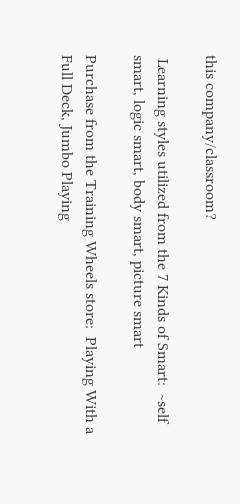this company/classroom?

 Learning styles utilized from the 7 Kinds of Smart:  ~self smart, logic smart, body smart, picture smart

Purchase from the Training Wheels store:  Playing With a Full Deck, Jumbo Playing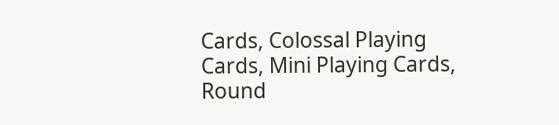Cards, Colossal Playing Cards, Mini Playing Cards, Round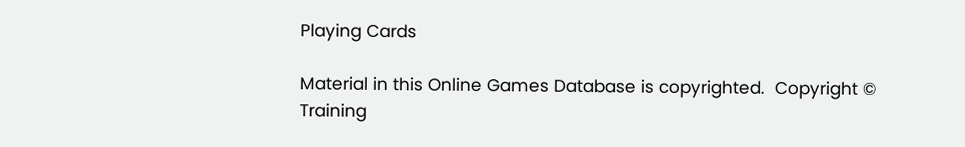Playing Cards

Material in this Online Games Database is copyrighted.  Copyright ©  Training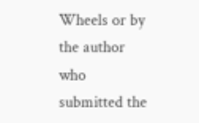Wheels or by the author who submitted the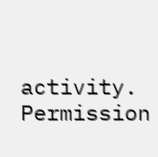activity.  Permission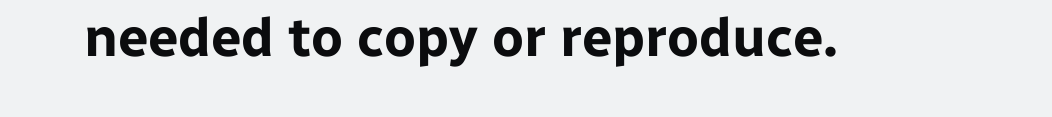needed to copy or reproduce.